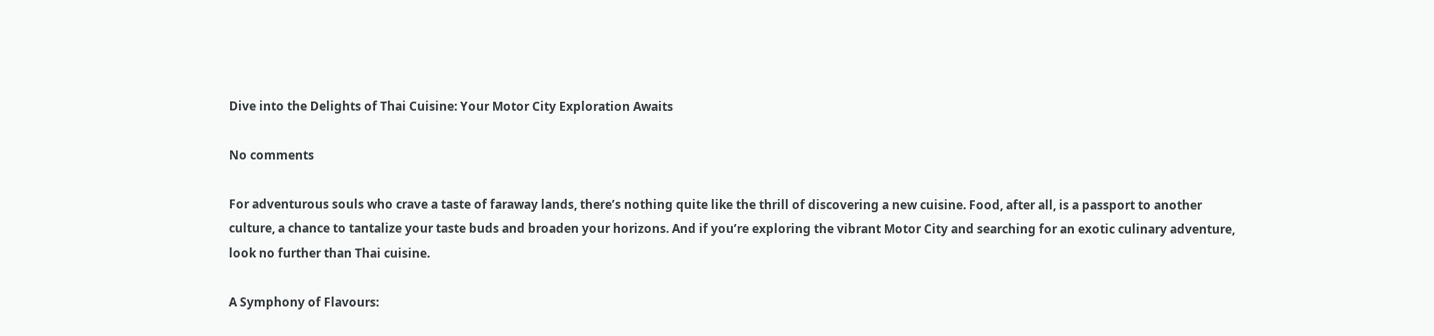Dive into the Delights of Thai Cuisine: Your Motor City Exploration Awaits

No comments

For adventurous souls who crave a taste of faraway lands, there’s nothing quite like the thrill of discovering a new cuisine. Food, after all, is a passport to another culture, a chance to tantalize your taste buds and broaden your horizons. And if you’re exploring the vibrant Motor City and searching for an exotic culinary adventure, look no further than Thai cuisine.

A Symphony of Flavours: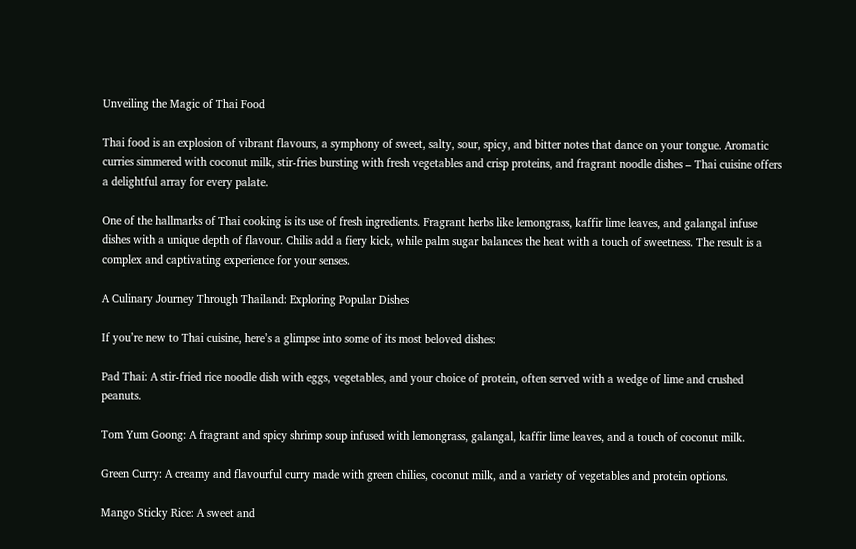Unveiling the Magic of Thai Food

Thai food is an explosion of vibrant flavours, a symphony of sweet, salty, sour, spicy, and bitter notes that dance on your tongue. Aromatic curries simmered with coconut milk, stir-fries bursting with fresh vegetables and crisp proteins, and fragrant noodle dishes – Thai cuisine offers a delightful array for every palate.

One of the hallmarks of Thai cooking is its use of fresh ingredients. Fragrant herbs like lemongrass, kaffir lime leaves, and galangal infuse dishes with a unique depth of flavour. Chilis add a fiery kick, while palm sugar balances the heat with a touch of sweetness. The result is a complex and captivating experience for your senses.

A Culinary Journey Through Thailand: Exploring Popular Dishes

If you’re new to Thai cuisine, here’s a glimpse into some of its most beloved dishes:

Pad Thai: A stir-fried rice noodle dish with eggs, vegetables, and your choice of protein, often served with a wedge of lime and crushed peanuts.

Tom Yum Goong: A fragrant and spicy shrimp soup infused with lemongrass, galangal, kaffir lime leaves, and a touch of coconut milk.

Green Curry: A creamy and flavourful curry made with green chilies, coconut milk, and a variety of vegetables and protein options.

Mango Sticky Rice: A sweet and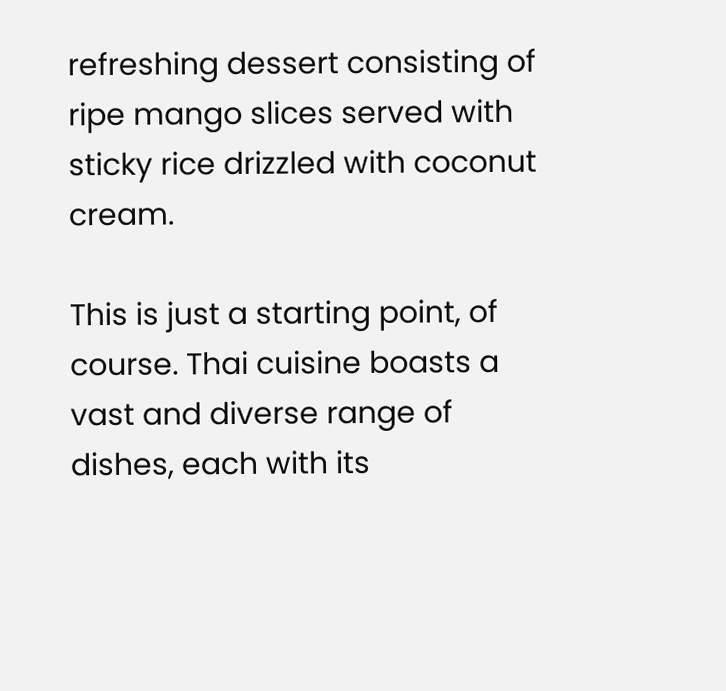refreshing dessert consisting of ripe mango slices served with sticky rice drizzled with coconut cream.

This is just a starting point, of course. Thai cuisine boasts a vast and diverse range of dishes, each with its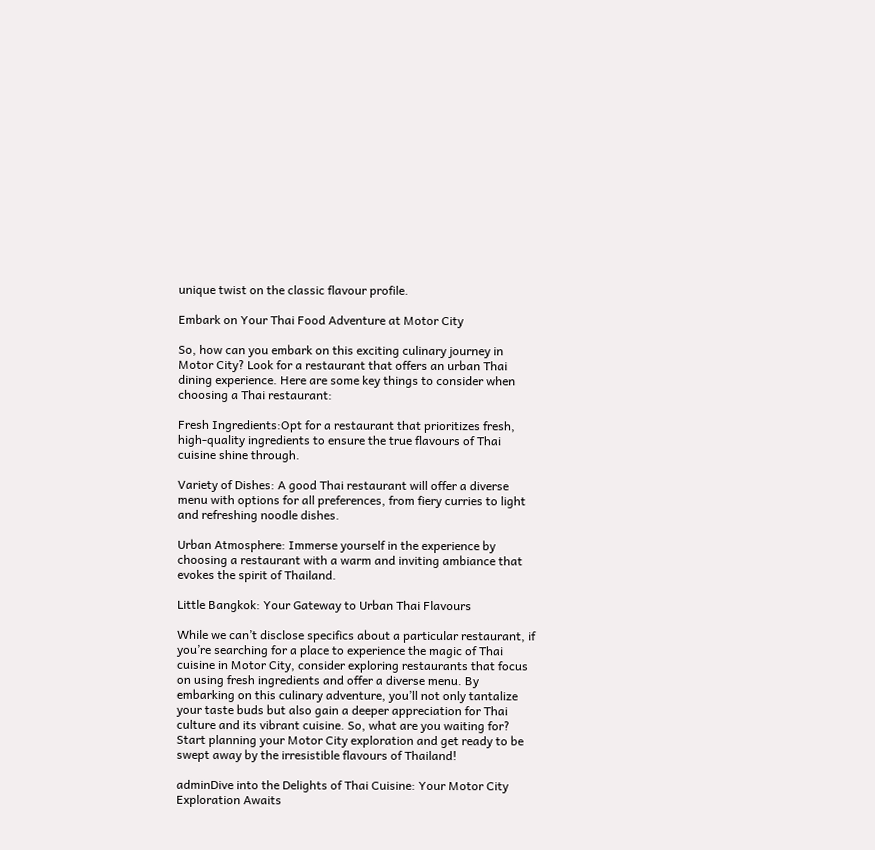unique twist on the classic flavour profile.

Embark on Your Thai Food Adventure at Motor City

So, how can you embark on this exciting culinary journey in Motor City? Look for a restaurant that offers an urban Thai dining experience. Here are some key things to consider when choosing a Thai restaurant:

Fresh Ingredients:Opt for a restaurant that prioritizes fresh, high-quality ingredients to ensure the true flavours of Thai cuisine shine through.

Variety of Dishes: A good Thai restaurant will offer a diverse menu with options for all preferences, from fiery curries to light and refreshing noodle dishes.

Urban Atmosphere: Immerse yourself in the experience by choosing a restaurant with a warm and inviting ambiance that evokes the spirit of Thailand.

Little Bangkok: Your Gateway to Urban Thai Flavours

While we can’t disclose specifics about a particular restaurant, if you’re searching for a place to experience the magic of Thai cuisine in Motor City, consider exploring restaurants that focus on using fresh ingredients and offer a diverse menu. By embarking on this culinary adventure, you’ll not only tantalize your taste buds but also gain a deeper appreciation for Thai culture and its vibrant cuisine. So, what are you waiting for? Start planning your Motor City exploration and get ready to be swept away by the irresistible flavours of Thailand!

adminDive into the Delights of Thai Cuisine: Your Motor City Exploration Awaits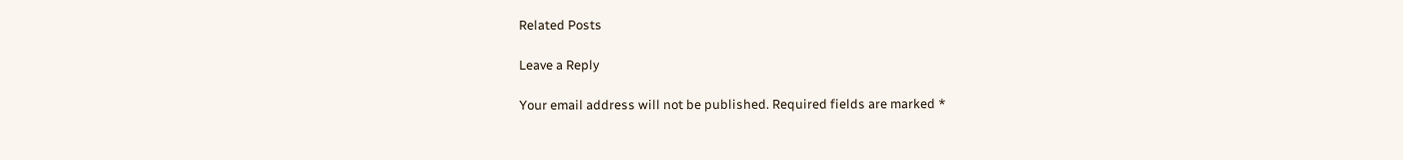Related Posts

Leave a Reply

Your email address will not be published. Required fields are marked *